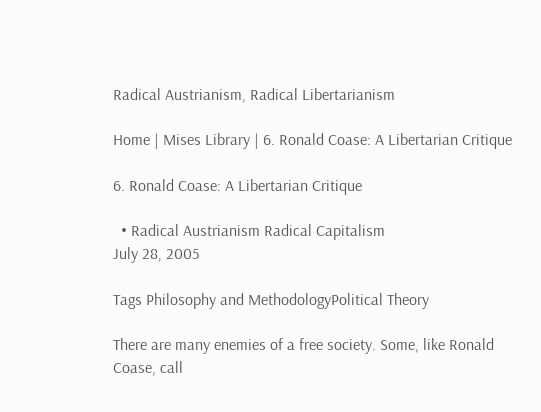Radical Austrianism, Radical Libertarianism

Home | Mises Library | 6. Ronald Coase: A Libertarian Critique

6. Ronald Coase: A Libertarian Critique

  • Radical Austrianism Radical Capitalism
July 28, 2005

Tags Philosophy and MethodologyPolitical Theory

There are many enemies of a free society. Some, like Ronald Coase, call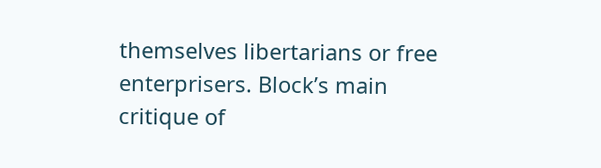themselves libertarians or free enterprisers. Block’s main critique of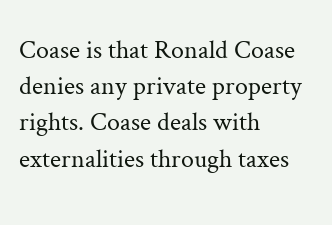Coase is that Ronald Coase denies any private property rights. Coase deals with externalities through taxes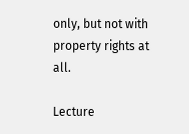only, but not with property rights at all.

Lecture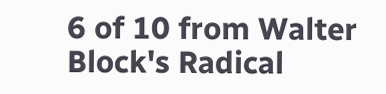6 of 10 from Walter Block's Radical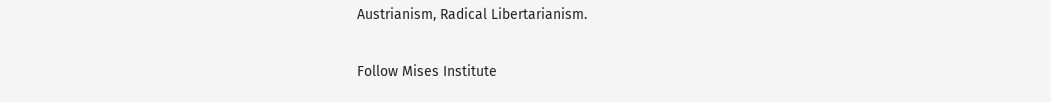Austrianism, Radical Libertarianism.

Follow Mises Institute